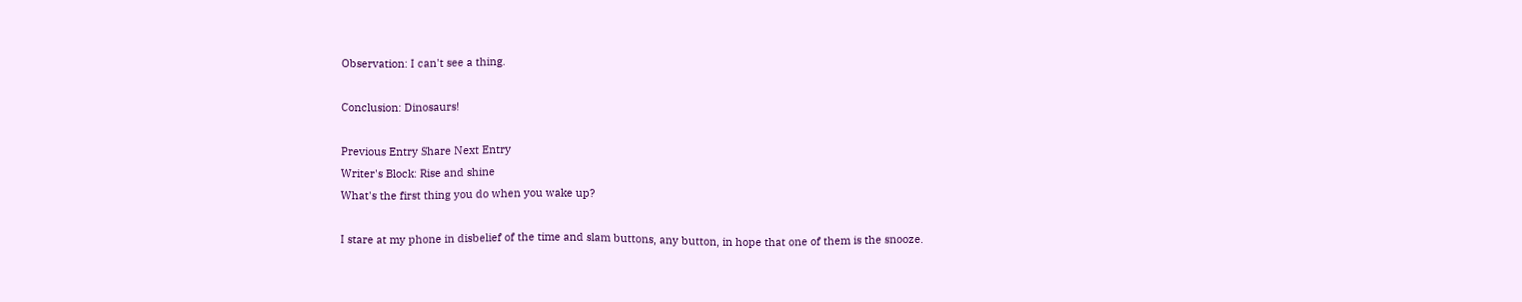Observation: I can't see a thing.

Conclusion: Dinosaurs!

Previous Entry Share Next Entry
Writer's Block: Rise and shine
What's the first thing you do when you wake up?

I stare at my phone in disbelief of the time and slam buttons, any button, in hope that one of them is the snooze.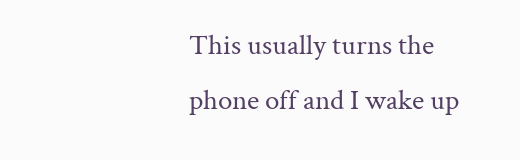This usually turns the phone off and I wake up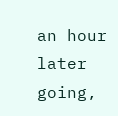an hour later going,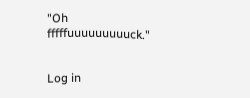"Oh fffffuuuuuuuuuck."


Log in